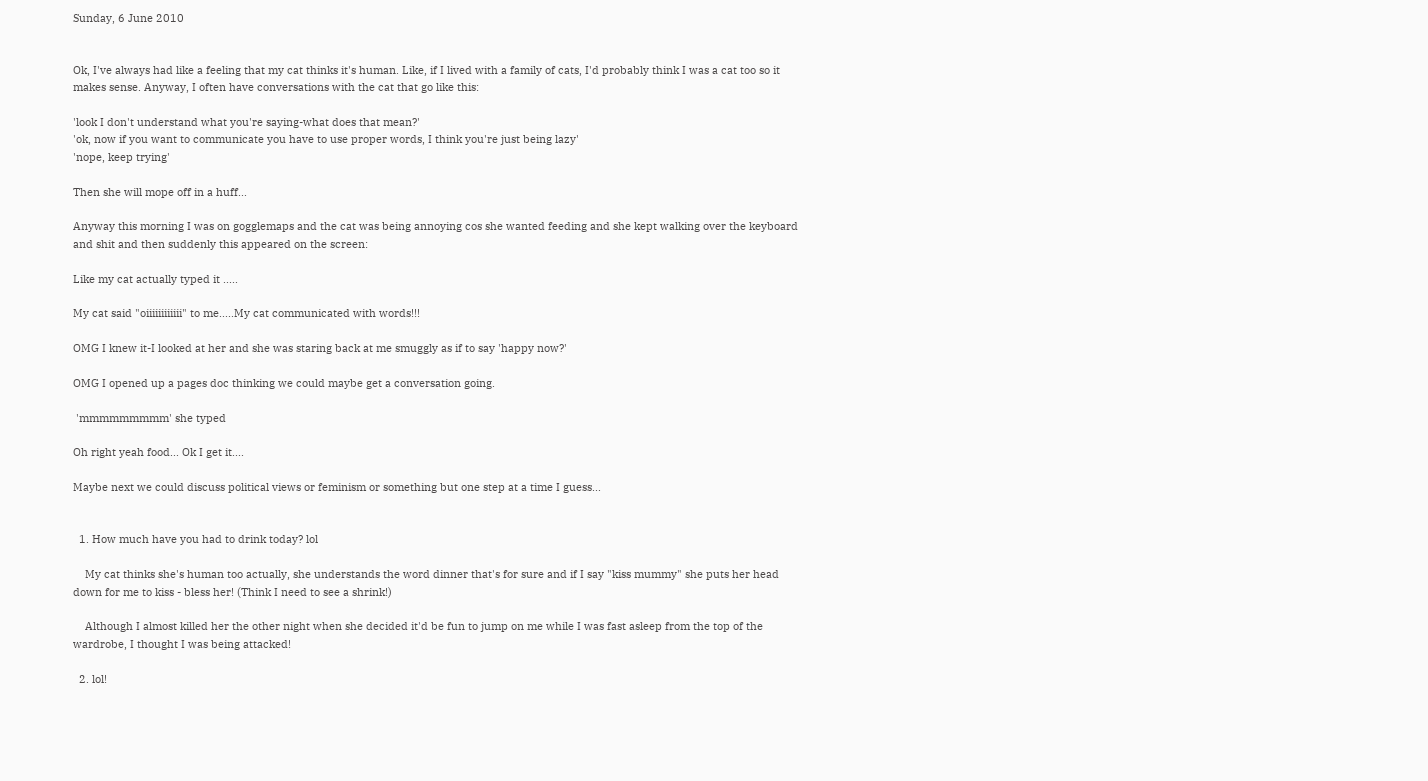Sunday, 6 June 2010


Ok, I've always had like a feeling that my cat thinks it's human. Like, if I lived with a family of cats, I'd probably think I was a cat too so it makes sense. Anyway, I often have conversations with the cat that go like this:

'look I don't understand what you're saying-what does that mean?'
'ok, now if you want to communicate you have to use proper words, I think you're just being lazy'
'nope, keep trying'

Then she will mope off in a huff...

Anyway this morning I was on gogglemaps and the cat was being annoying cos she wanted feeding and she kept walking over the keyboard and shit and then suddenly this appeared on the screen:

Like my cat actually typed it .....

My cat said "oiiiiiiiiiiii" to me.....My cat communicated with words!!!

OMG I knew it-I looked at her and she was staring back at me smuggly as if to say 'happy now?'

OMG I opened up a pages doc thinking we could maybe get a conversation going.

 'mmmmmmmmm' she typed

Oh right yeah food... Ok I get it....

Maybe next we could discuss political views or feminism or something but one step at a time I guess...


  1. How much have you had to drink today? lol

    My cat thinks she's human too actually, she understands the word dinner that's for sure and if I say "kiss mummy" she puts her head down for me to kiss - bless her! (Think I need to see a shrink!)

    Although I almost killed her the other night when she decided it'd be fun to jump on me while I was fast asleep from the top of the wardrobe, I thought I was being attacked!

  2. lol!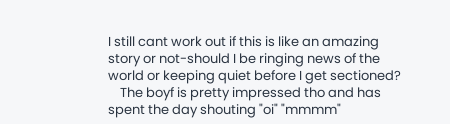I still cant work out if this is like an amazing story or not-should I be ringing news of the world or keeping quiet before I get sectioned?
    The boyf is pretty impressed tho and has spent the day shouting "oi" "mmmm"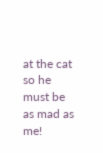at the cat so he must be as mad as me!